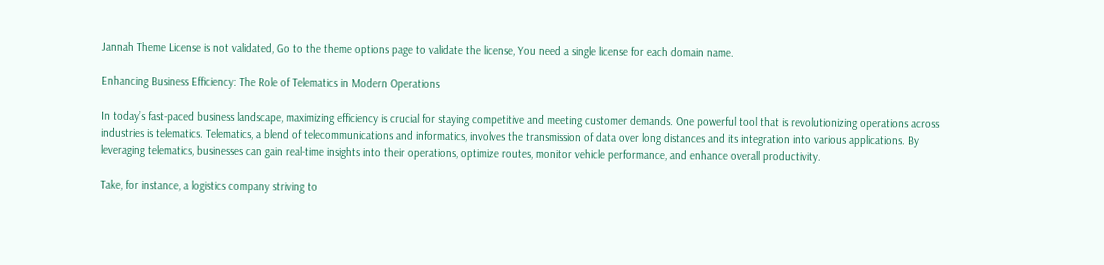Jannah Theme License is not validated, Go to the theme options page to validate the license, You need a single license for each domain name.

Enhancing Business Efficiency: The Role of Telematics in Modern Operations

In today’s fast-paced business landscape, maximizing efficiency is crucial for staying competitive and meeting customer demands. One powerful tool that is revolutionizing operations across industries is telematics. Telematics, a blend of telecommunications and informatics, involves the transmission of data over long distances and its integration into various applications. By leveraging telematics, businesses can gain real-time insights into their operations, optimize routes, monitor vehicle performance, and enhance overall productivity.

Take, for instance, a logistics company striving to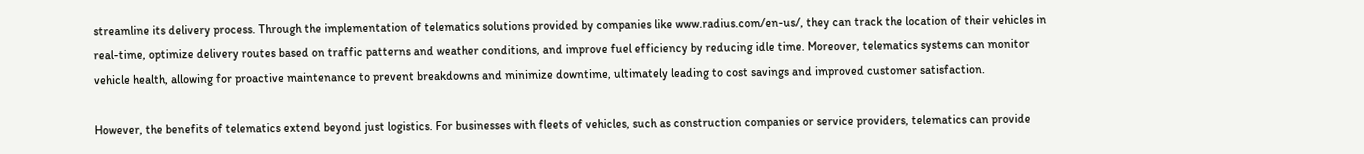streamline its delivery process. Through the implementation of telematics solutions provided by companies like www.radius.com/en-us/, they can track the location of their vehicles in real-time, optimize delivery routes based on traffic patterns and weather conditions, and improve fuel efficiency by reducing idle time. Moreover, telematics systems can monitor vehicle health, allowing for proactive maintenance to prevent breakdowns and minimize downtime, ultimately leading to cost savings and improved customer satisfaction.

However, the benefits of telematics extend beyond just logistics. For businesses with fleets of vehicles, such as construction companies or service providers, telematics can provide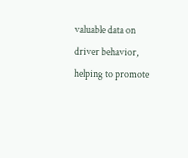valuable data on driver behavior, helping to promote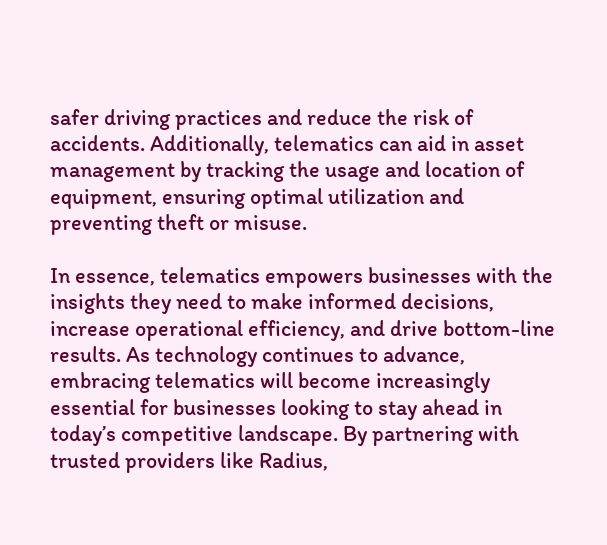safer driving practices and reduce the risk of accidents. Additionally, telematics can aid in asset management by tracking the usage and location of equipment, ensuring optimal utilization and preventing theft or misuse.

In essence, telematics empowers businesses with the insights they need to make informed decisions, increase operational efficiency, and drive bottom-line results. As technology continues to advance, embracing telematics will become increasingly essential for businesses looking to stay ahead in today’s competitive landscape. By partnering with trusted providers like Radius,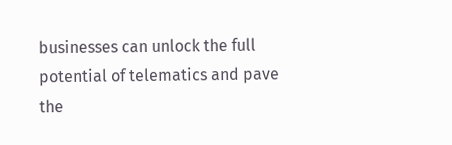businesses can unlock the full potential of telematics and pave the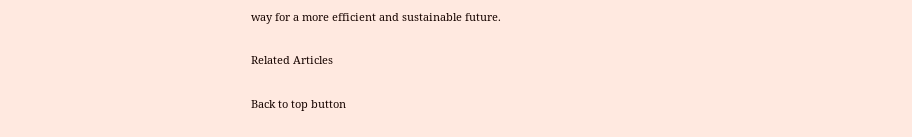way for a more efficient and sustainable future.

Related Articles

Back to top button